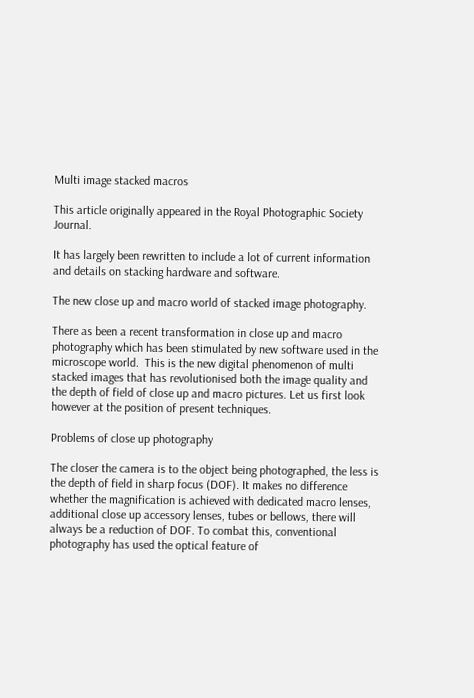Multi image stacked macros

This article originally appeared in the Royal Photographic Society Journal.

It has largely been rewritten to include a lot of current information and details on stacking hardware and software.

The new close up and macro world of stacked image photography.

There as been a recent transformation in close up and macro photography which has been stimulated by new software used in the microscope world.  This is the new digital phenomenon of multi stacked images that has revolutionised both the image quality and the depth of field of close up and macro pictures. Let us first look however at the position of present techniques.

Problems of close up photography

The closer the camera is to the object being photographed, the less is the depth of field in sharp focus (DOF). It makes no difference whether the magnification is achieved with dedicated macro lenses, additional close up accessory lenses, tubes or bellows, there will always be a reduction of DOF. To combat this, conventional photography has used the optical feature of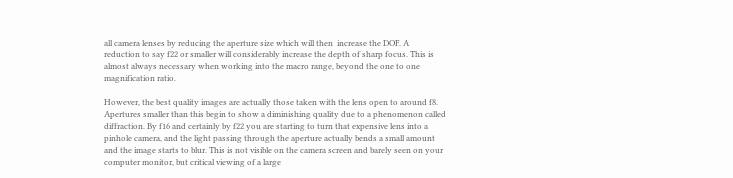all camera lenses by reducing the aperture size which will then  increase the DOF. A reduction to say f22 or smaller will considerably increase the depth of sharp focus. This is almost always necessary when working into the macro range, beyond the one to one magnification ratio.

However, the best quality images are actually those taken with the lens open to around f8. Apertures smaller than this begin to show a diminishing quality due to a phenomenon called diffraction. By f16 and certainly by f22 you are starting to turn that expensive lens into a pinhole camera, and the light passing through the aperture actually bends a small amount and the image starts to blur. This is not visible on the camera screen and barely seen on your computer monitor, but critical viewing of a large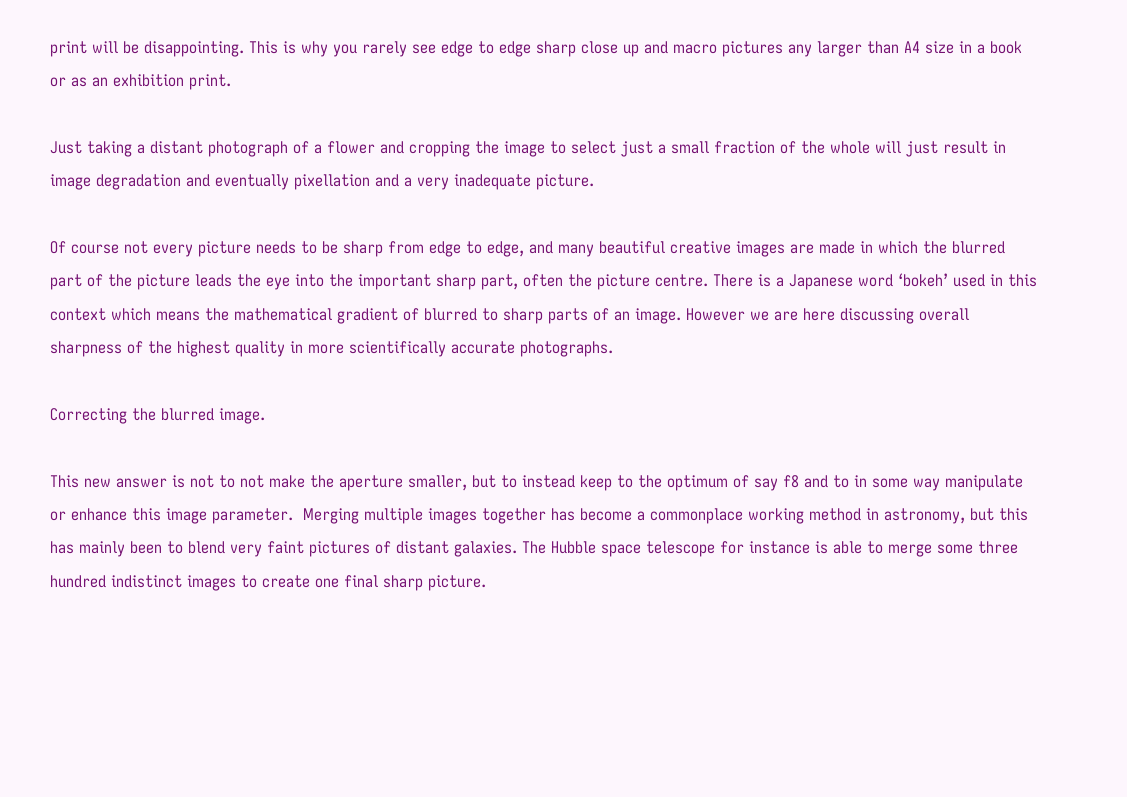print will be disappointing. This is why you rarely see edge to edge sharp close up and macro pictures any larger than A4 size in a book or as an exhibition print.

Just taking a distant photograph of a flower and cropping the image to select just a small fraction of the whole will just result in image degradation and eventually pixellation and a very inadequate picture.

Of course not every picture needs to be sharp from edge to edge, and many beautiful creative images are made in which the blurred part of the picture leads the eye into the important sharp part, often the picture centre. There is a Japanese word ‘bokeh’ used in this context which means the mathematical gradient of blurred to sharp parts of an image. However we are here discussing overall sharpness of the highest quality in more scientifically accurate photographs.

Correcting the blurred image.

This new answer is not to not make the aperture smaller, but to instead keep to the optimum of say f8 and to in some way manipulate or enhance this image parameter.  Merging multiple images together has become a commonplace working method in astronomy, but this has mainly been to blend very faint pictures of distant galaxies. The Hubble space telescope for instance is able to merge some three hundred indistinct images to create one final sharp picture.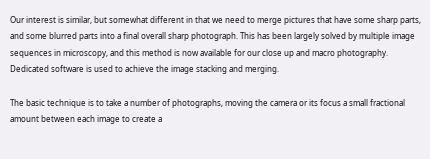Our interest is similar, but somewhat different in that we need to merge pictures that have some sharp parts, and some blurred parts into a final overall sharp photograph. This has been largely solved by multiple image sequences in microscopy, and this method is now available for our close up and macro photography. Dedicated software is used to achieve the image stacking and merging.

The basic technique is to take a number of photographs, moving the camera or its focus a small fractional amount between each image to create a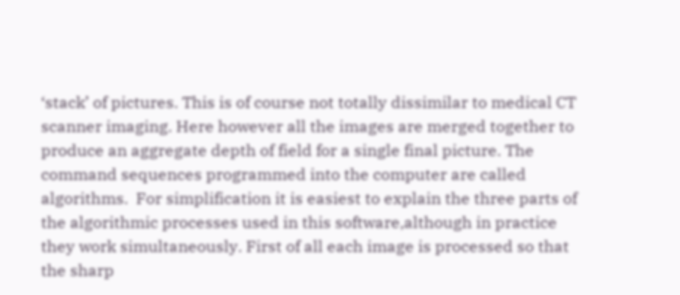‘stack’ of pictures. This is of course not totally dissimilar to medical CT scanner imaging. Here however all the images are merged together to produce an aggregate depth of field for a single final picture. The command sequences programmed into the computer are called algorithms.  For simplification it is easiest to explain the three parts of the algorithmic processes used in this software,although in practice they work simultaneously. First of all each image is processed so that the sharp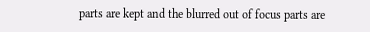parts are kept and the blurred out of focus parts are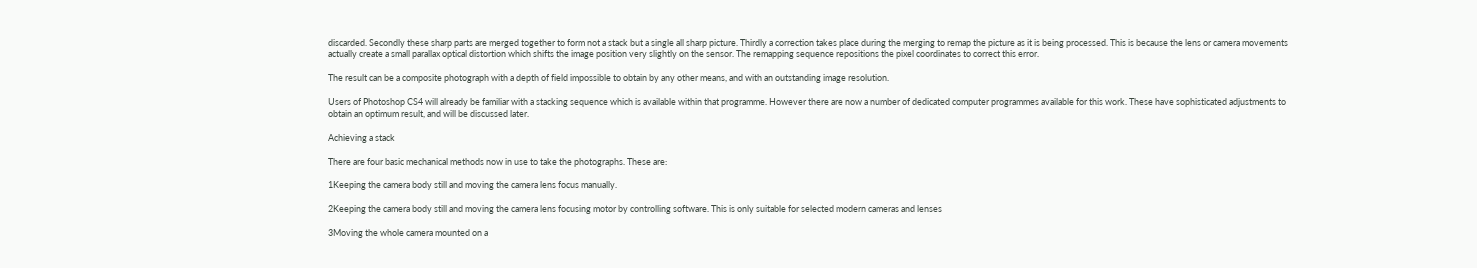discarded. Secondly these sharp parts are merged together to form not a stack but a single all sharp picture. Thirdly a correction takes place during the merging to remap the picture as it is being processed. This is because the lens or camera movements actually create a small parallax optical distortion which shifts the image position very slightly on the sensor. The remapping sequence repositions the pixel coordinates to correct this error.

The result can be a composite photograph with a depth of field impossible to obtain by any other means, and with an outstanding image resolution.

Users of Photoshop CS4 will already be familiar with a stacking sequence which is available within that programme. However there are now a number of dedicated computer programmes available for this work. These have sophisticated adjustments to obtain an optimum result, and will be discussed later.

Achieving a stack

There are four basic mechanical methods now in use to take the photographs. These are:

1Keeping the camera body still and moving the camera lens focus manually.

2Keeping the camera body still and moving the camera lens focusing motor by controlling software. This is only suitable for selected modern cameras and lenses

3Moving the whole camera mounted on a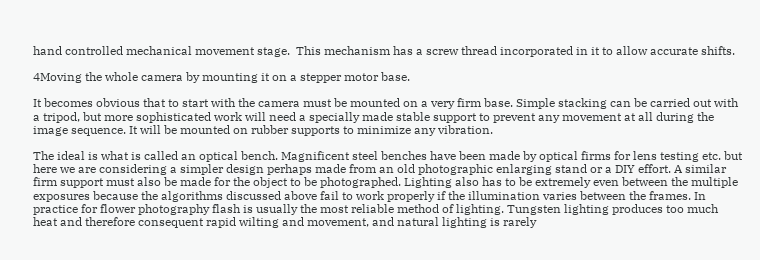hand controlled mechanical movement stage.  This mechanism has a screw thread incorporated in it to allow accurate shifts.

4Moving the whole camera by mounting it on a stepper motor base.

It becomes obvious that to start with the camera must be mounted on a very firm base. Simple stacking can be carried out with a tripod, but more sophisticated work will need a specially made stable support to prevent any movement at all during the image sequence. It will be mounted on rubber supports to minimize any vibration.

The ideal is what is called an optical bench. Magnificent steel benches have been made by optical firms for lens testing etc. but here we are considering a simpler design perhaps made from an old photographic enlarging stand or a DIY effort. A similar firm support must also be made for the object to be photographed. Lighting also has to be extremely even between the multiple exposures because the algorithms discussed above fail to work properly if the illumination varies between the frames. In practice for flower photography flash is usually the most reliable method of lighting. Tungsten lighting produces too much heat and therefore consequent rapid wilting and movement, and natural lighting is rarely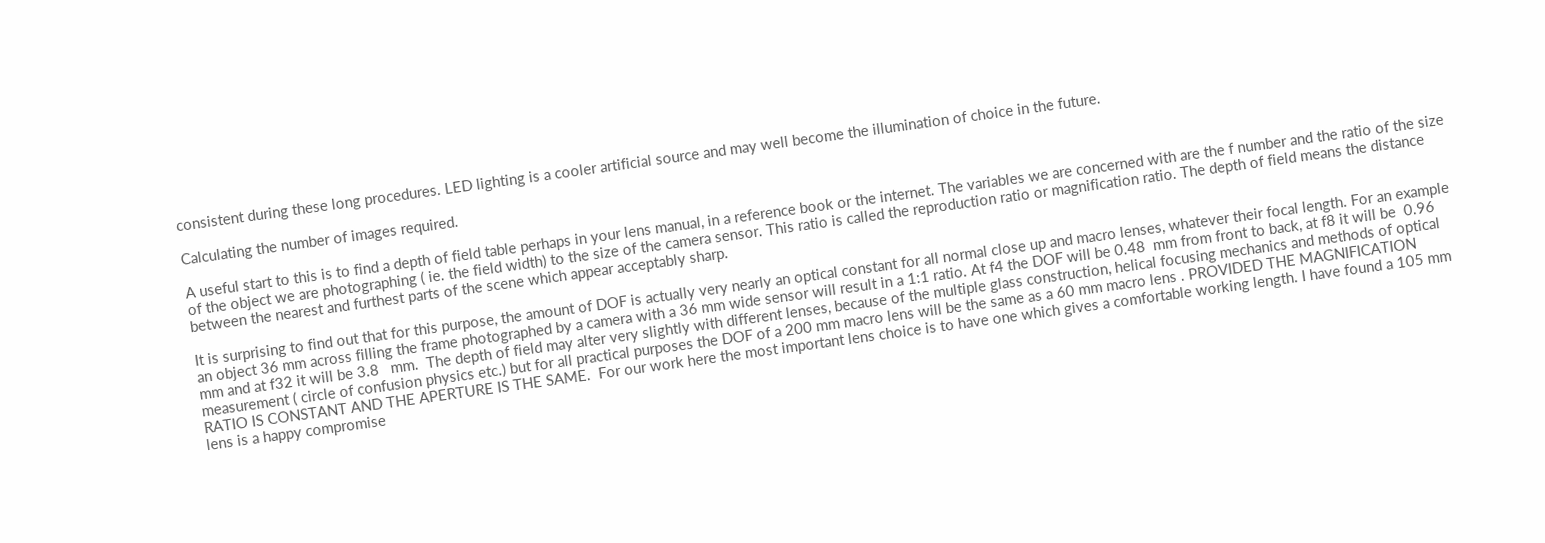consistent during these long procedures. LED lighting is a cooler artificial source and may well become the illumination of choice in the future.

Calculating the number of images required.

A useful start to this is to find a depth of field table perhaps in your lens manual, in a reference book or the internet. The variables we are concerned with are the f number and the ratio of the size of the object we are photographing ( ie. the field width) to the size of the camera sensor. This ratio is called the reproduction ratio or magnification ratio. The depth of field means the distance between the nearest and furthest parts of the scene which appear acceptably sharp.

It is surprising to find out that for this purpose, the amount of DOF is actually very nearly an optical constant for all normal close up and macro lenses, whatever their focal length. For an example an object 36 mm across filling the frame photographed by a camera with a 36 mm wide sensor will result in a 1:1 ratio. At f4 the DOF will be 0.48  mm from front to back, at f8 it will be  0.96 mm and at f32 it will be 3.8   mm.  The depth of field may alter very slightly with different lenses, because of the multiple glass construction, helical focusing mechanics and methods of optical measurement ( circle of confusion physics etc.) but for all practical purposes the DOF of a 200 mm macro lens will be the same as a 60 mm macro lens . PROVIDED THE MAGNIFICATION RATIO IS CONSTANT AND THE APERTURE IS THE SAME.  For our work here the most important lens choice is to have one which gives a comfortable working length. I have found a 105 mm lens is a happy compromise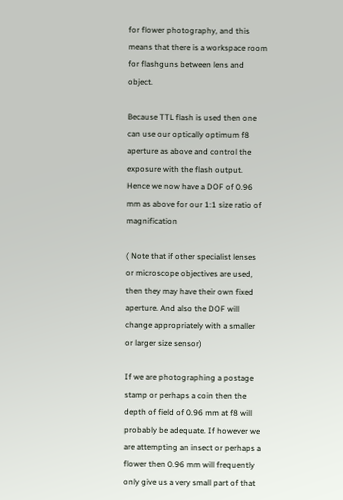for flower photography, and this means that there is a workspace room for flashguns between lens and object.

Because TTL flash is used then one can use our optically optimum f8 aperture as above and control the exposure with the flash output. Hence we now have a DOF of 0.96 mm as above for our 1:1 size ratio of magnification

( Note that if other specialist lenses or microscope objectives are used, then they may have their own fixed aperture. And also the DOF will change appropriately with a smaller or larger size sensor)

If we are photographing a postage stamp or perhaps a coin then the depth of field of 0.96 mm at f8 will probably be adequate. If however we are attempting an insect or perhaps a flower then 0.96 mm will frequently only give us a very small part of that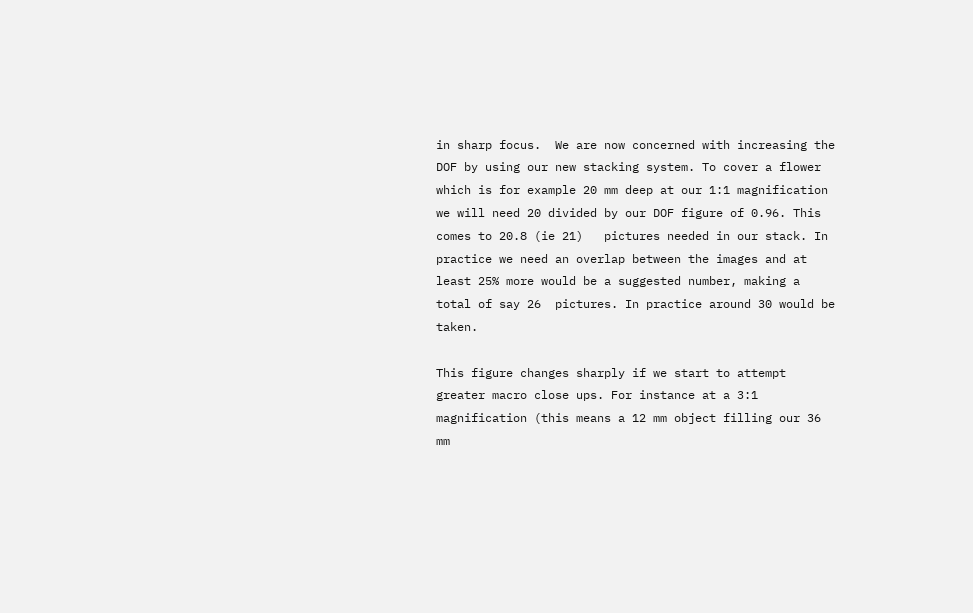in sharp focus.  We are now concerned with increasing the DOF by using our new stacking system. To cover a flower which is for example 20 mm deep at our 1:1 magnification we will need 20 divided by our DOF figure of 0.96. This comes to 20.8 (ie 21)   pictures needed in our stack. In practice we need an overlap between the images and at least 25% more would be a suggested number, making a total of say 26  pictures. In practice around 30 would be taken.

This figure changes sharply if we start to attempt greater macro close ups. For instance at a 3:1 magnification (this means a 12 mm object filling our 36 mm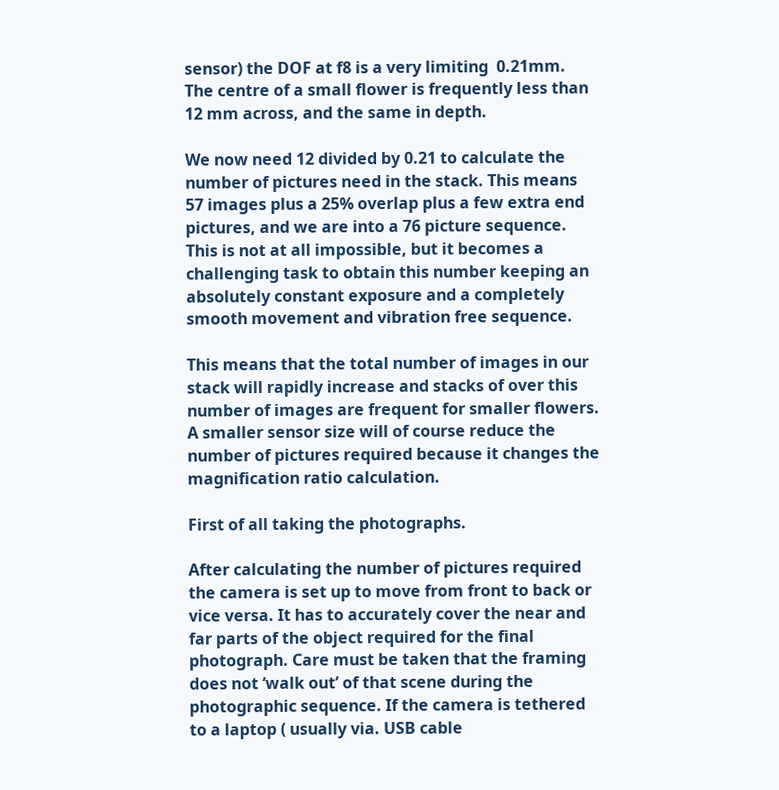sensor) the DOF at f8 is a very limiting  0.21mm. The centre of a small flower is frequently less than 12 mm across, and the same in depth.

We now need 12 divided by 0.21 to calculate the number of pictures need in the stack. This means 57 images plus a 25% overlap plus a few extra end pictures, and we are into a 76 picture sequence. This is not at all impossible, but it becomes a challenging task to obtain this number keeping an absolutely constant exposure and a completely smooth movement and vibration free sequence.

This means that the total number of images in our stack will rapidly increase and stacks of over this number of images are frequent for smaller flowers. A smaller sensor size will of course reduce the number of pictures required because it changes the magnification ratio calculation.

First of all taking the photographs.

After calculating the number of pictures required the camera is set up to move from front to back or vice versa. It has to accurately cover the near and far parts of the object required for the final photograph. Care must be taken that the framing does not ‘walk out’ of that scene during the photographic sequence. If the camera is tethered to a laptop ( usually via. USB cable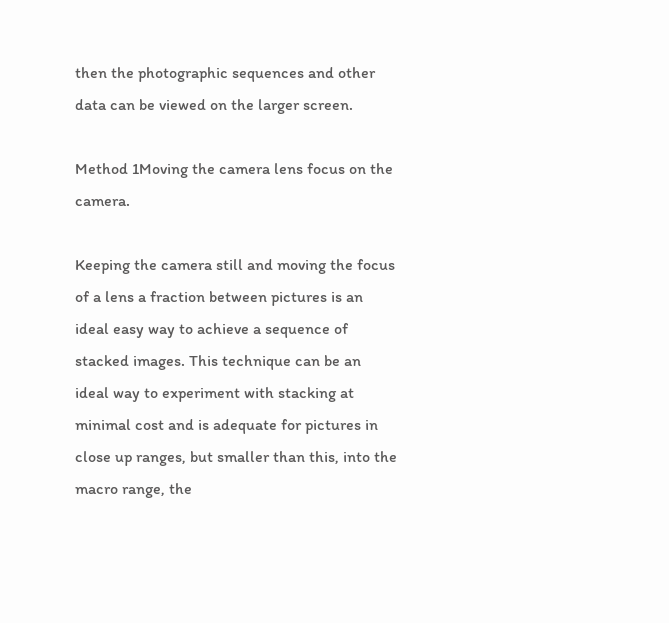then the photographic sequences and other data can be viewed on the larger screen.

Method 1Moving the camera lens focus on the camera.

Keeping the camera still and moving the focus of a lens a fraction between pictures is an ideal easy way to achieve a sequence of stacked images. This technique can be an ideal way to experiment with stacking at minimal cost and is adequate for pictures in close up ranges, but smaller than this, into the macro range, the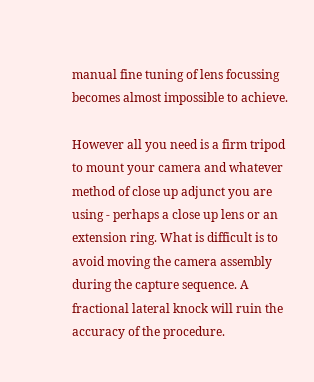manual fine tuning of lens focussing becomes almost impossible to achieve.

However all you need is a firm tripod to mount your camera and whatever method of close up adjunct you are using - perhaps a close up lens or an extension ring. What is difficult is to avoid moving the camera assembly during the capture sequence. A fractional lateral knock will ruin the accuracy of the procedure.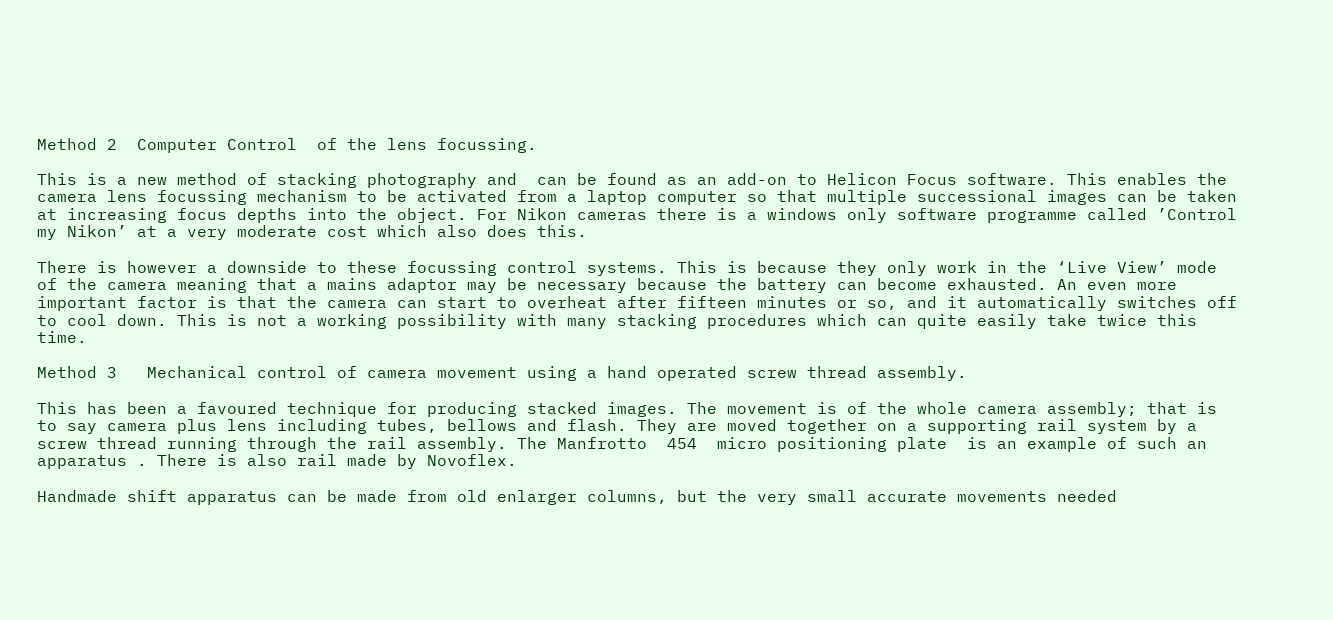Method 2  Computer Control  of the lens focussing.

This is a new method of stacking photography and  can be found as an add-on to Helicon Focus software. This enables the camera lens focussing mechanism to be activated from a laptop computer so that multiple successional images can be taken at increasing focus depths into the object. For Nikon cameras there is a windows only software programme called ’Control my Nikon’ at a very moderate cost which also does this.

There is however a downside to these focussing control systems. This is because they only work in the ‘Live View’ mode of the camera meaning that a mains adaptor may be necessary because the battery can become exhausted. An even more important factor is that the camera can start to overheat after fifteen minutes or so, and it automatically switches off to cool down. This is not a working possibility with many stacking procedures which can quite easily take twice this time.

Method 3   Mechanical control of camera movement using a hand operated screw thread assembly.

This has been a favoured technique for producing stacked images. The movement is of the whole camera assembly; that is to say camera plus lens including tubes, bellows and flash. They are moved together on a supporting rail system by a screw thread running through the rail assembly. The Manfrotto  454  micro positioning plate  is an example of such an apparatus . There is also rail made by Novoflex.

Handmade shift apparatus can be made from old enlarger columns, but the very small accurate movements needed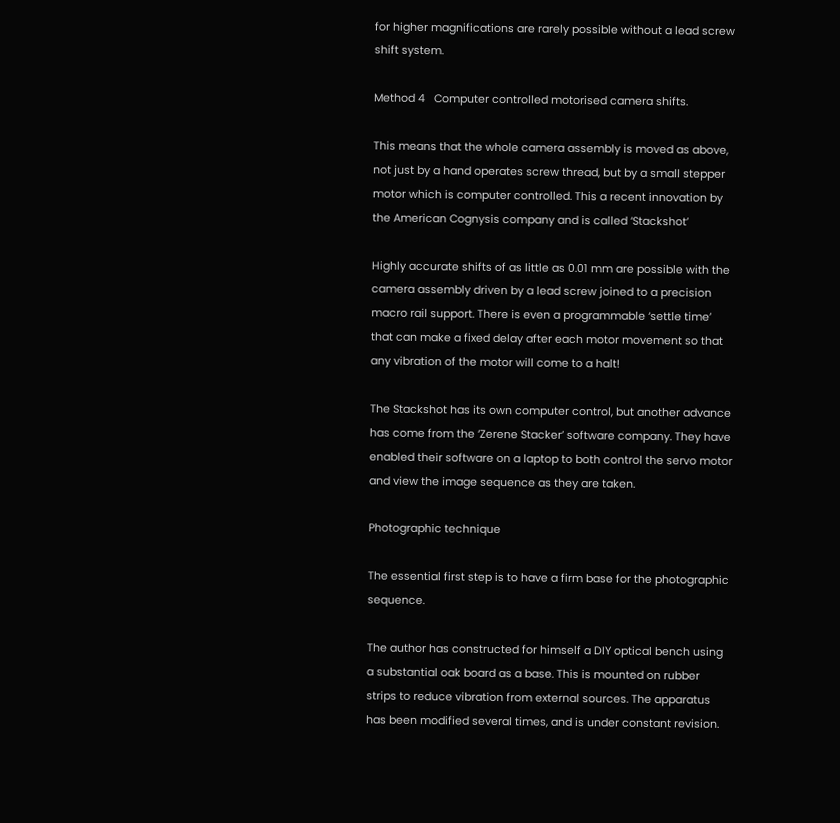for higher magnifications are rarely possible without a lead screw shift system.

Method 4   Computer controlled motorised camera shifts.

This means that the whole camera assembly is moved as above, not just by a hand operates screw thread, but by a small stepper motor which is computer controlled. This a recent innovation by the American Cognysis company and is called ‘Stackshot’

Highly accurate shifts of as little as 0.01 mm are possible with the camera assembly driven by a lead screw joined to a precision macro rail support. There is even a programmable ‘settle time’ that can make a fixed delay after each motor movement so that any vibration of the motor will come to a halt!

The Stackshot has its own computer control, but another advance has come from the ‘Zerene Stacker’ software company. They have enabled their software on a laptop to both control the servo motor and view the image sequence as they are taken.

Photographic technique

The essential first step is to have a firm base for the photographic sequence.

The author has constructed for himself a DIY optical bench using a substantial oak board as a base. This is mounted on rubber strips to reduce vibration from external sources. The apparatus has been modified several times, and is under constant revision.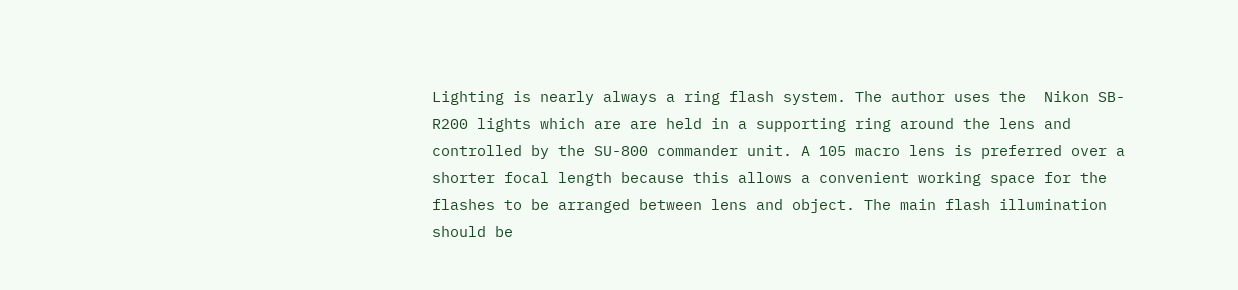Lighting is nearly always a ring flash system. The author uses the  Nikon SB-R200 lights which are are held in a supporting ring around the lens and controlled by the SU-800 commander unit. A 105 macro lens is preferred over a shorter focal length because this allows a convenient working space for the flashes to be arranged between lens and object. The main flash illumination should be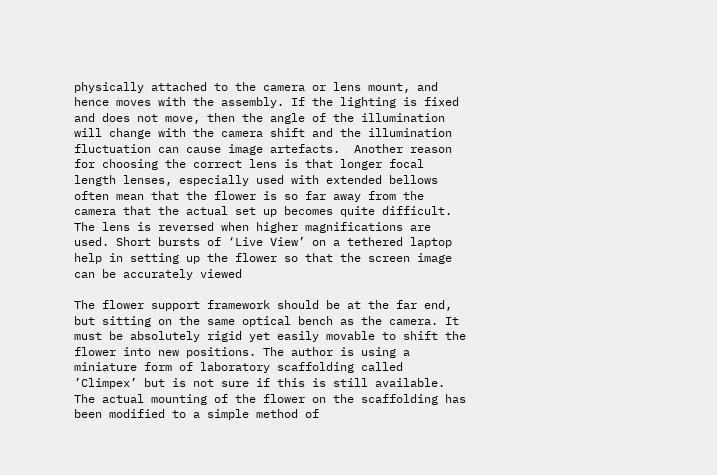physically attached to the camera or lens mount, and hence moves with the assembly. If the lighting is fixed and does not move, then the angle of the illumination will change with the camera shift and the illumination fluctuation can cause image artefacts.  Another reason for choosing the correct lens is that longer focal length lenses, especially used with extended bellows often mean that the flower is so far away from the camera that the actual set up becomes quite difficult. The lens is reversed when higher magnifications are used. Short bursts of ‘Live View’ on a tethered laptop help in setting up the flower so that the screen image can be accurately viewed

The flower support framework should be at the far end, but sitting on the same optical bench as the camera. It must be absolutely rigid yet easily movable to shift the flower into new positions. The author is using a miniature form of laboratory scaffolding called ’Climpex’ but is not sure if this is still available. The actual mounting of the flower on the scaffolding has been modified to a simple method of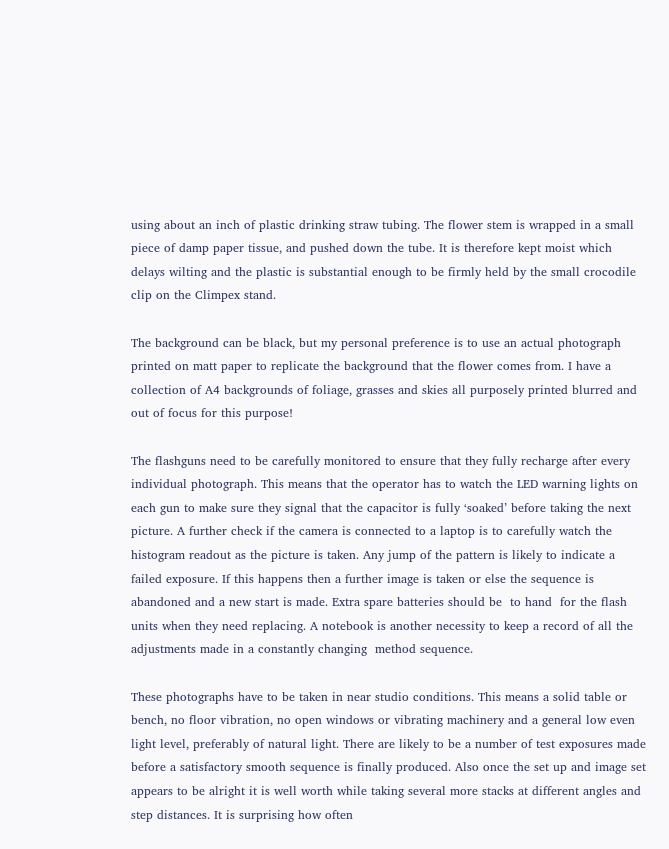using about an inch of plastic drinking straw tubing. The flower stem is wrapped in a small piece of damp paper tissue, and pushed down the tube. It is therefore kept moist which delays wilting and the plastic is substantial enough to be firmly held by the small crocodile clip on the Climpex stand.

The background can be black, but my personal preference is to use an actual photograph printed on matt paper to replicate the background that the flower comes from. I have a collection of A4 backgrounds of foliage, grasses and skies all purposely printed blurred and out of focus for this purpose!

The flashguns need to be carefully monitored to ensure that they fully recharge after every individual photograph. This means that the operator has to watch the LED warning lights on each gun to make sure they signal that the capacitor is fully ‘soaked’ before taking the next picture. A further check if the camera is connected to a laptop is to carefully watch the histogram readout as the picture is taken. Any jump of the pattern is likely to indicate a failed exposure. If this happens then a further image is taken or else the sequence is abandoned and a new start is made. Extra spare batteries should be  to hand  for the flash units when they need replacing. A notebook is another necessity to keep a record of all the adjustments made in a constantly changing  method sequence.

These photographs have to be taken in near studio conditions. This means a solid table or bench, no floor vibration, no open windows or vibrating machinery and a general low even light level, preferably of natural light. There are likely to be a number of test exposures made before a satisfactory smooth sequence is finally produced. Also once the set up and image set appears to be alright it is well worth while taking several more stacks at different angles and step distances. It is surprising how often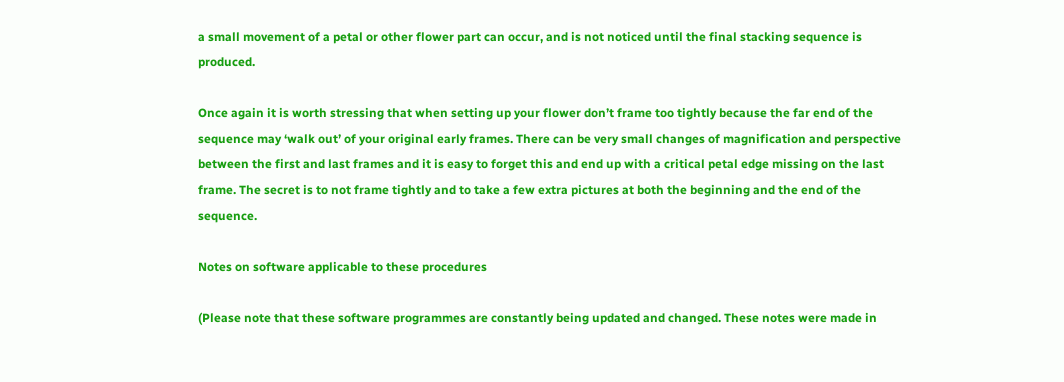a small movement of a petal or other flower part can occur, and is not noticed until the final stacking sequence is produced.

Once again it is worth stressing that when setting up your flower don’t frame too tightly because the far end of the sequence may ‘walk out’ of your original early frames. There can be very small changes of magnification and perspective between the first and last frames and it is easy to forget this and end up with a critical petal edge missing on the last frame. The secret is to not frame tightly and to take a few extra pictures at both the beginning and the end of the sequence.

Notes on software applicable to these procedures

(Please note that these software programmes are constantly being updated and changed. These notes were made in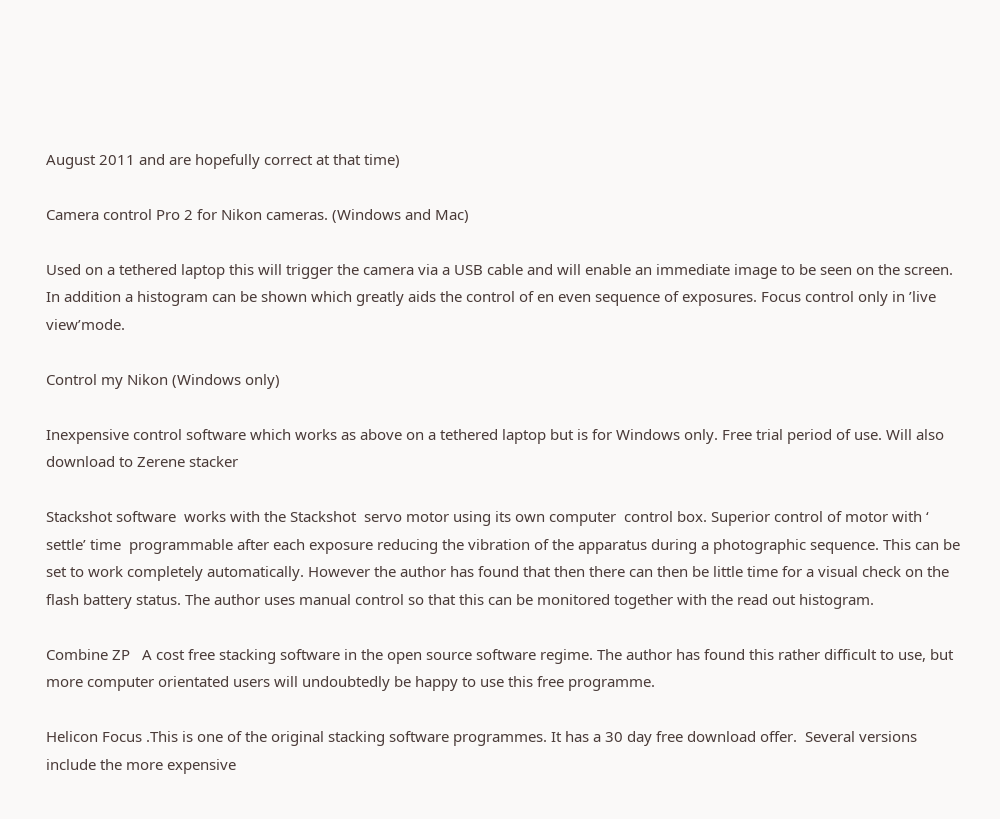August 2011 and are hopefully correct at that time)

Camera control Pro 2 for Nikon cameras. (Windows and Mac)

Used on a tethered laptop this will trigger the camera via a USB cable and will enable an immediate image to be seen on the screen. In addition a histogram can be shown which greatly aids the control of en even sequence of exposures. Focus control only in ’live view’mode.

Control my Nikon (Windows only)

Inexpensive control software which works as above on a tethered laptop but is for Windows only. Free trial period of use. Will also download to Zerene stacker

Stackshot software  works with the Stackshot  servo motor using its own computer  control box. Superior control of motor with ‘ settle’ time  programmable after each exposure reducing the vibration of the apparatus during a photographic sequence. This can be set to work completely automatically. However the author has found that then there can then be little time for a visual check on the flash battery status. The author uses manual control so that this can be monitored together with the read out histogram.

Combine ZP   A cost free stacking software in the open source software regime. The author has found this rather difficult to use, but more computer orientated users will undoubtedly be happy to use this free programme.

Helicon Focus .This is one of the original stacking software programmes. It has a 30 day free download offer.  Several versions include the more expensive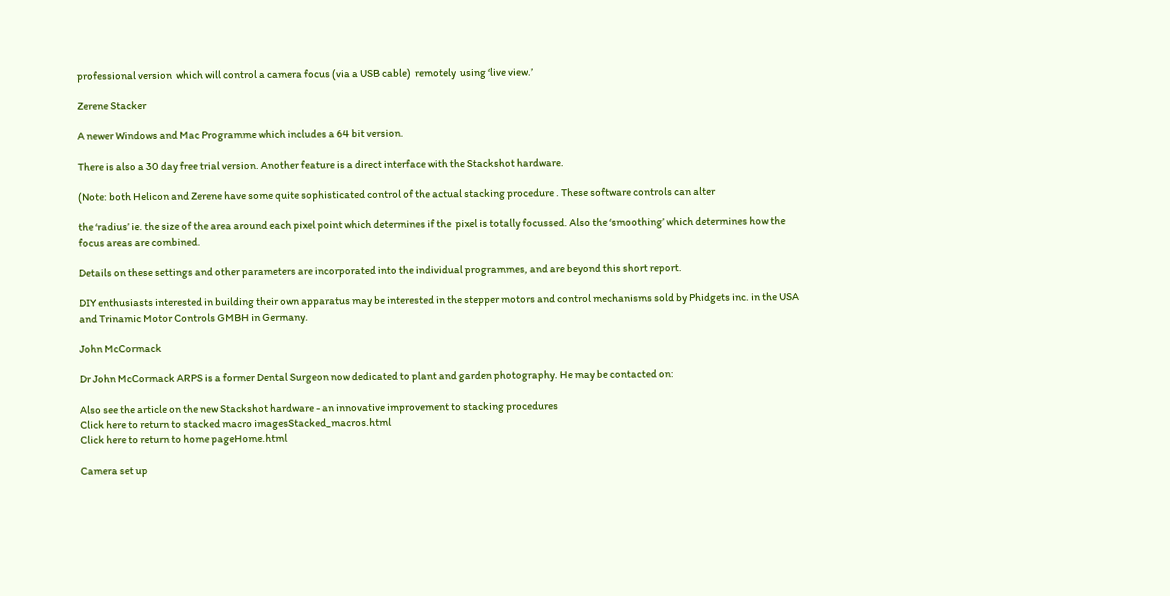professional version  which will control a camera focus (via a USB cable)  remotely  using ‘live view.’

Zerene Stacker

A newer Windows and Mac Programme which includes a 64 bit version.

There is also a 30 day free trial version. Another feature is a direct interface with the Stackshot hardware.

(Note: both Helicon and Zerene have some quite sophisticated control of the actual stacking procedure . These software controls can alter

the ‘radius’ ie. the size of the area around each pixel point which determines if the  pixel is totally focussed. Also the ‘smoothing’ which determines how the focus areas are combined.

Details on these settings and other parameters are incorporated into the individual programmes, and are beyond this short report.

DIY enthusiasts interested in building their own apparatus may be interested in the stepper motors and control mechanisms sold by Phidgets inc. in the USA and Trinamic Motor Controls GMBH in Germany.

John McCormack

Dr John McCormack ARPS is a former Dental Surgeon now dedicated to plant and garden photography. He may be contacted on:

Also see the article on the new Stackshot hardware - an innovative improvement to stacking procedures
Click here to return to stacked macro imagesStacked_macros.html
Click here to return to home pageHome.html

Camera set up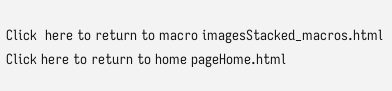Click  here to return to macro imagesStacked_macros.html
Click here to return to home pageHome.html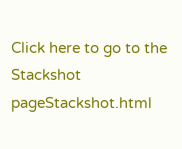Click here to go to the Stackshot pageStackshot.html